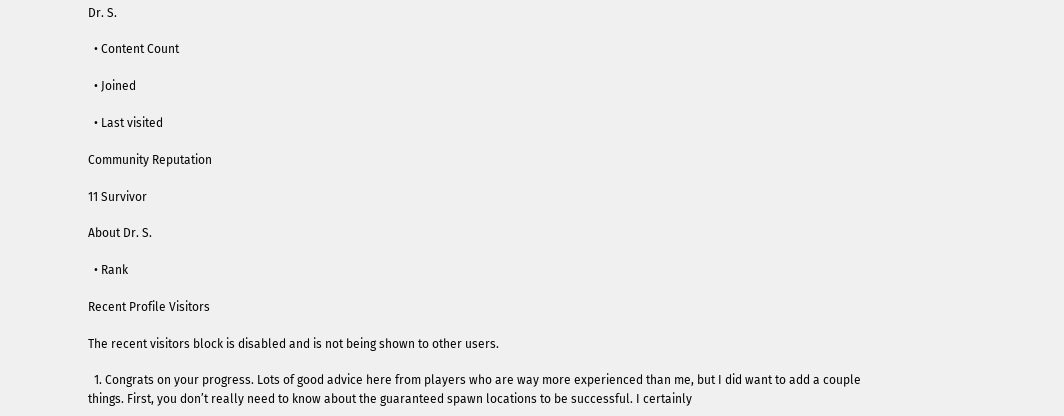Dr. S.

  • Content Count

  • Joined

  • Last visited

Community Reputation

11 Survivor

About Dr. S.

  • Rank

Recent Profile Visitors

The recent visitors block is disabled and is not being shown to other users.

  1. Congrats on your progress. Lots of good advice here from players who are way more experienced than me, but I did want to add a couple things. First, you don’t really need to know about the guaranteed spawn locations to be successful. I certainly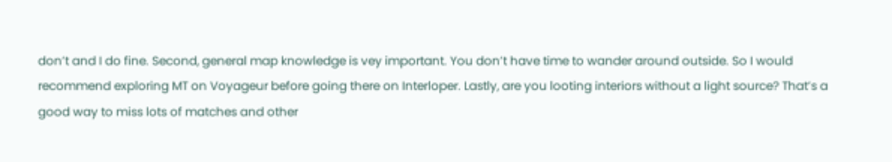don’t and I do fine. Second, general map knowledge is vey important. You don’t have time to wander around outside. So I would recommend exploring MT on Voyageur before going there on Interloper. Lastly, are you looting interiors without a light source? That’s a good way to miss lots of matches and other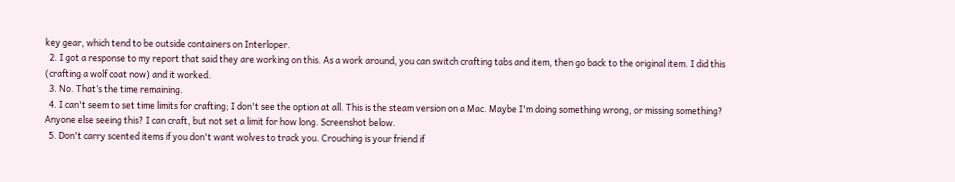key gear, which tend to be outside containers on Interloper.
  2. I got a response to my report that said they are working on this. As a work around, you can switch crafting tabs and item, then go back to the original item. I did this (crafting a wolf coat now) and it worked.
  3. No. That’s the time remaining.
  4. I can't seem to set time limits for crafting; I don't see the option at all. This is the steam version on a Mac. Maybe I'm doing something wrong, or missing something? Anyone else seeing this? I can craft, but not set a limit for how long. Screenshot below.
  5. Don't carry scented items if you don't want wolves to track you. Crouching is your friend if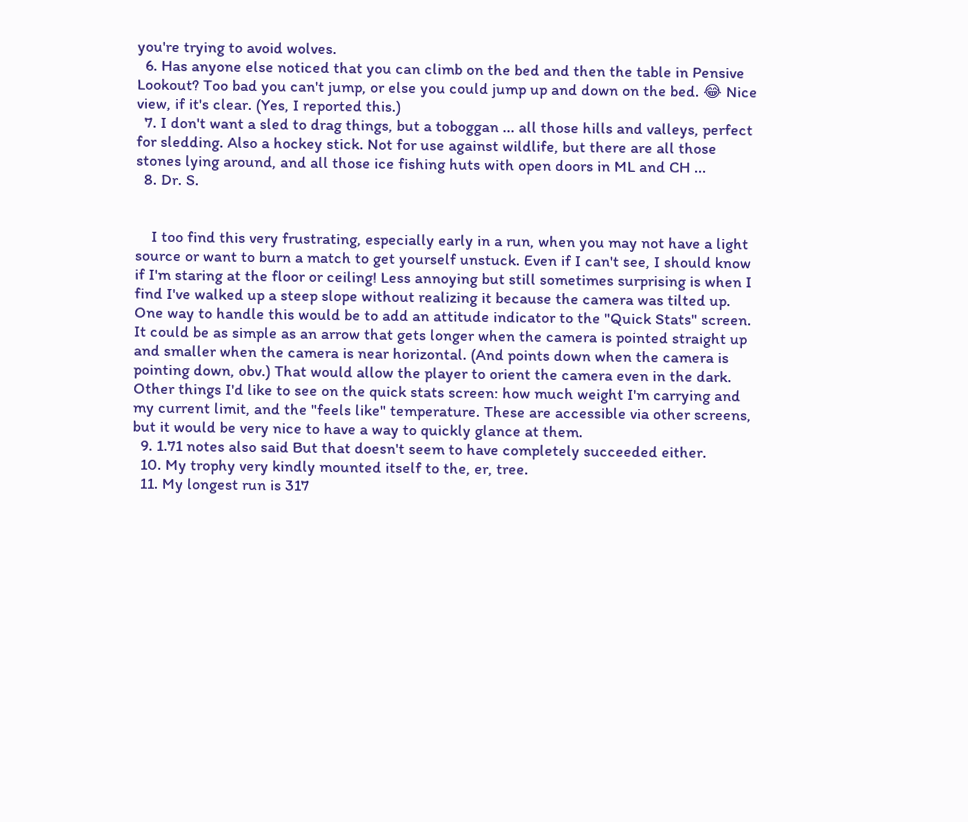you're trying to avoid wolves.
  6. Has anyone else noticed that you can climb on the bed and then the table in Pensive Lookout? Too bad you can't jump, or else you could jump up and down on the bed. 😂 Nice view, if it's clear. (Yes, I reported this.)
  7. I don't want a sled to drag things, but a toboggan ... all those hills and valleys, perfect for sledding. Also a hockey stick. Not for use against wildlife, but there are all those stones lying around, and all those ice fishing huts with open doors in ML and CH ...
  8. Dr. S.


    I too find this very frustrating, especially early in a run, when you may not have a light source or want to burn a match to get yourself unstuck. Even if I can't see, I should know if I'm staring at the floor or ceiling! Less annoying but still sometimes surprising is when I find I've walked up a steep slope without realizing it because the camera was tilted up. One way to handle this would be to add an attitude indicator to the "Quick Stats" screen. It could be as simple as an arrow that gets longer when the camera is pointed straight up and smaller when the camera is near horizontal. (And points down when the camera is pointing down, obv.) That would allow the player to orient the camera even in the dark. Other things I'd like to see on the quick stats screen: how much weight I'm carrying and my current limit, and the "feels like" temperature. These are accessible via other screens, but it would be very nice to have a way to quickly glance at them.
  9. 1.71 notes also said But that doesn't seem to have completely succeeded either.
  10. My trophy very kindly mounted itself to the, er, tree.
  11. My longest run is 317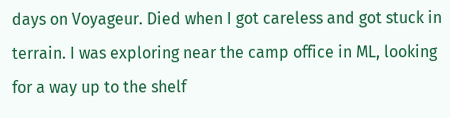days on Voyageur. Died when I got careless and got stuck in terrain. I was exploring near the camp office in ML, looking for a way up to the shelf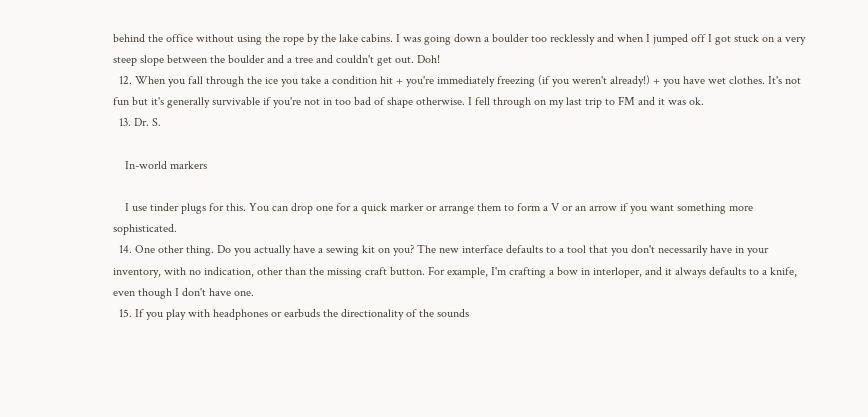behind the office without using the rope by the lake cabins. I was going down a boulder too recklessly and when I jumped off I got stuck on a very steep slope between the boulder and a tree and couldn't get out. Doh!
  12. When you fall through the ice you take a condition hit + you're immediately freezing (if you weren't already!) + you have wet clothes. It's not fun but it's generally survivable if you're not in too bad of shape otherwise. I fell through on my last trip to FM and it was ok.
  13. Dr. S.

    In-world markers

    I use tinder plugs for this. You can drop one for a quick marker or arrange them to form a V or an arrow if you want something more sophisticated.
  14. One other thing. Do you actually have a sewing kit on you? The new interface defaults to a tool that you don't necessarily have in your inventory, with no indication, other than the missing craft button. For example, I'm crafting a bow in interloper, and it always defaults to a knife, even though I don't have one.
  15. If you play with headphones or earbuds the directionality of the sounds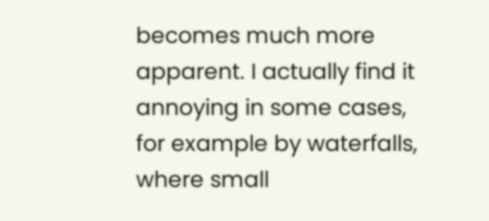becomes much more apparent. I actually find it annoying in some cases, for example by waterfalls, where small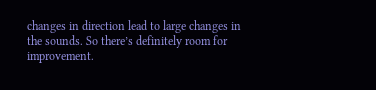changes in direction lead to large changes in the sounds. So there’s definitely room for improvement.